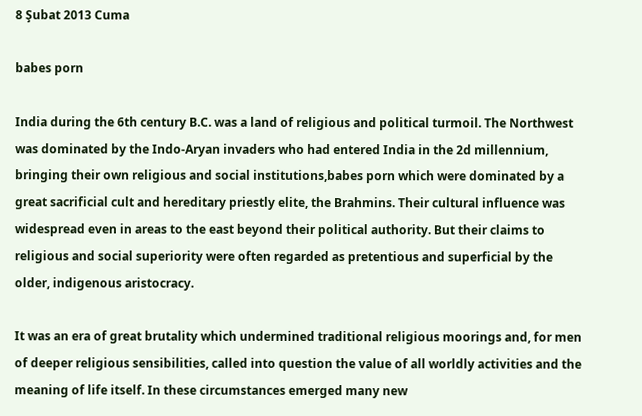8 Şubat 2013 Cuma

babes porn

India during the 6th century B.C. was a land of religious and political turmoil. The Northwest was dominated by the Indo-Aryan invaders who had entered India in the 2d millennium, bringing their own religious and social institutions,babes porn which were dominated by a great sacrificial cult and hereditary priestly elite, the Brahmins. Their cultural influence was widespread even in areas to the east beyond their political authority. But their claims to religious and social superiority were often regarded as pretentious and superficial by the older, indigenous aristocracy.

It was an era of great brutality which undermined traditional religious moorings and, for men of deeper religious sensibilities, called into question the value of all worldly activities and the meaning of life itself. In these circumstances emerged many new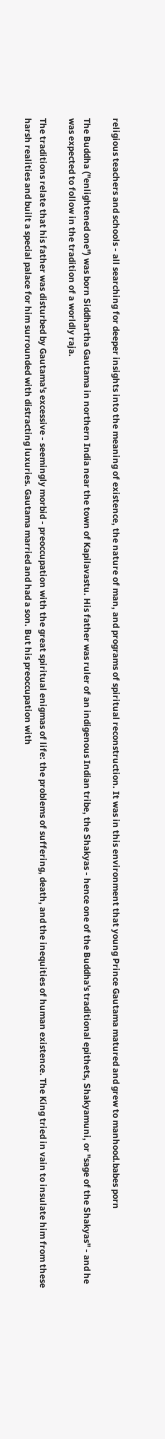religious teachers and schools - all searching for deeper insights into the meaning of existence, the nature of man, and programs of spiritual reconstruction. It was in this environment that young Prince Gautama matured and grew to manhood.babes porn

The Buddha ("enlightened one") was born Siddhartha Gautama in northern India near the town of Kapilavastu. His father was ruler of an indigenous Indian tribe, the Shakyas - hence one of the Buddha's traditional epithets, Shakyamuni, or "sage of the Shakyas" - and he was expected to follow in the tradition of a worldly raja.

The traditions relate that his father was disturbed by Gautama's excessive - seemingly morbid - preoccupation with the great spiritual enigmas of life: the problems of suffering, death, and the inequities of human existence. The King tried in vain to insulate him from these harsh realities and built a special palace for him surrounded with distracting luxuries. Gautama married and had a son. But his preoccupation with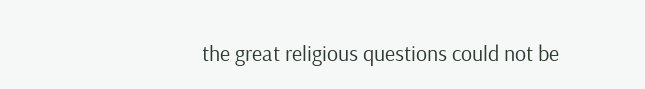the great religious questions could not be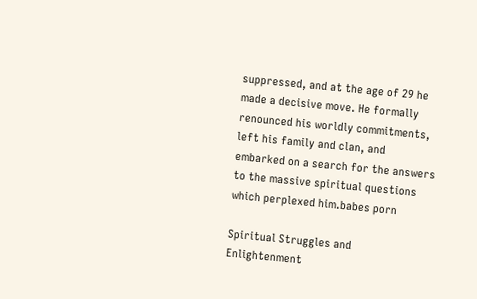suppressed, and at the age of 29 he made a decisive move. He formally renounced his worldly commitments, left his family and clan, and embarked on a search for the answers to the massive spiritual questions which perplexed him.babes porn

Spiritual Struggles and Enlightenment